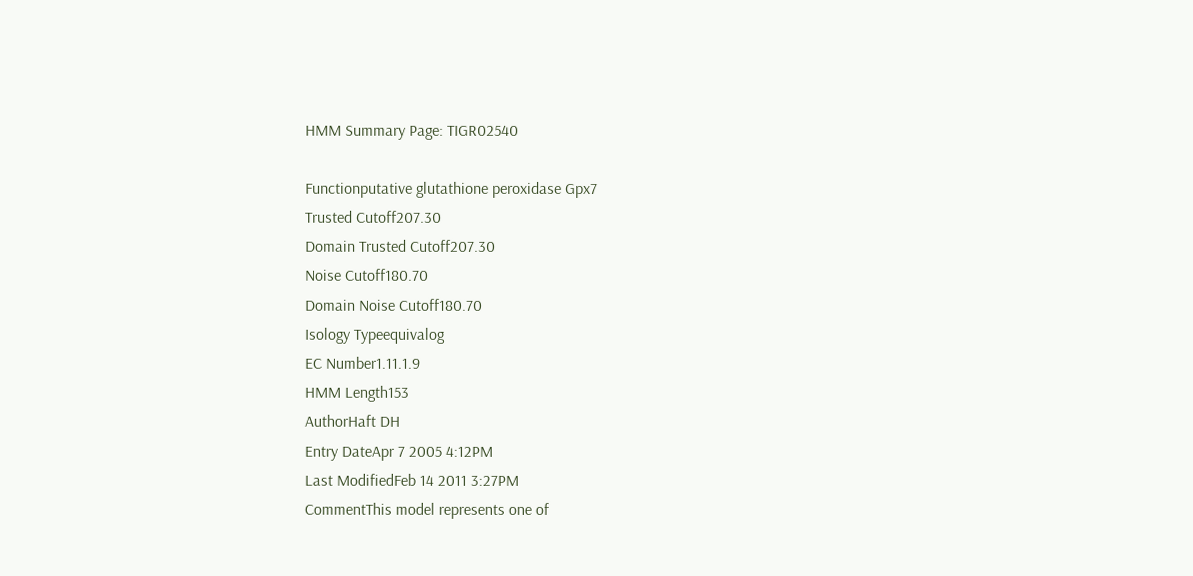HMM Summary Page: TIGR02540

Functionputative glutathione peroxidase Gpx7
Trusted Cutoff207.30
Domain Trusted Cutoff207.30
Noise Cutoff180.70
Domain Noise Cutoff180.70
Isology Typeequivalog
EC Number1.11.1.9
HMM Length153
AuthorHaft DH
Entry DateApr 7 2005 4:12PM
Last ModifiedFeb 14 2011 3:27PM
CommentThis model represents one of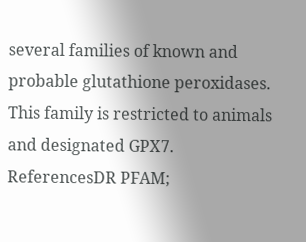several families of known and probable glutathione peroxidases. This family is restricted to animals and designated GPX7.
ReferencesDR PFAM;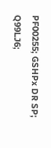PF00255; GSHPx DR SP; Q99LJ6;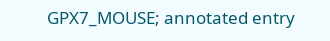GPX7_MOUSE; annotated entry